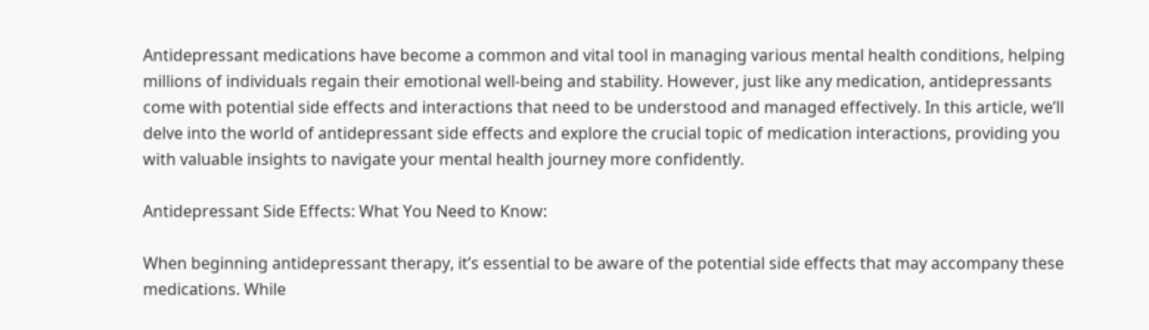Antidepressant medications have become a common and vital tool in managing various mental health conditions, helping millions of individuals regain their emotional well-being and stability. However, just like any medication, antidepressants come with potential side effects and interactions that need to be understood and managed effectively. In this article, we’ll delve into the world of antidepressant side effects and explore the crucial topic of medication interactions, providing you with valuable insights to navigate your mental health journey more confidently.

Antidepressant Side Effects: What You Need to Know:

When beginning antidepressant therapy, it’s essential to be aware of the potential side effects that may accompany these medications. While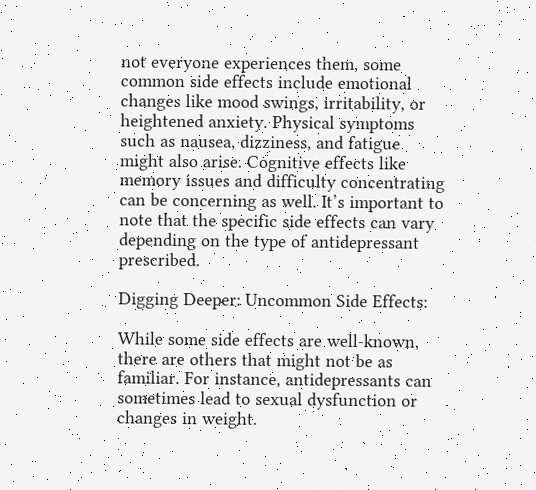not everyone experiences them, some common side effects include emotional changes like mood swings, irritability, or heightened anxiety. Physical symptoms such as nausea, dizziness, and fatigue might also arise. Cognitive effects like memory issues and difficulty concentrating can be concerning as well. It’s important to note that the specific side effects can vary depending on the type of antidepressant prescribed.

Digging Deeper: Uncommon Side Effects:

While some side effects are well-known, there are others that might not be as familiar. For instance, antidepressants can sometimes lead to sexual dysfunction or changes in weight.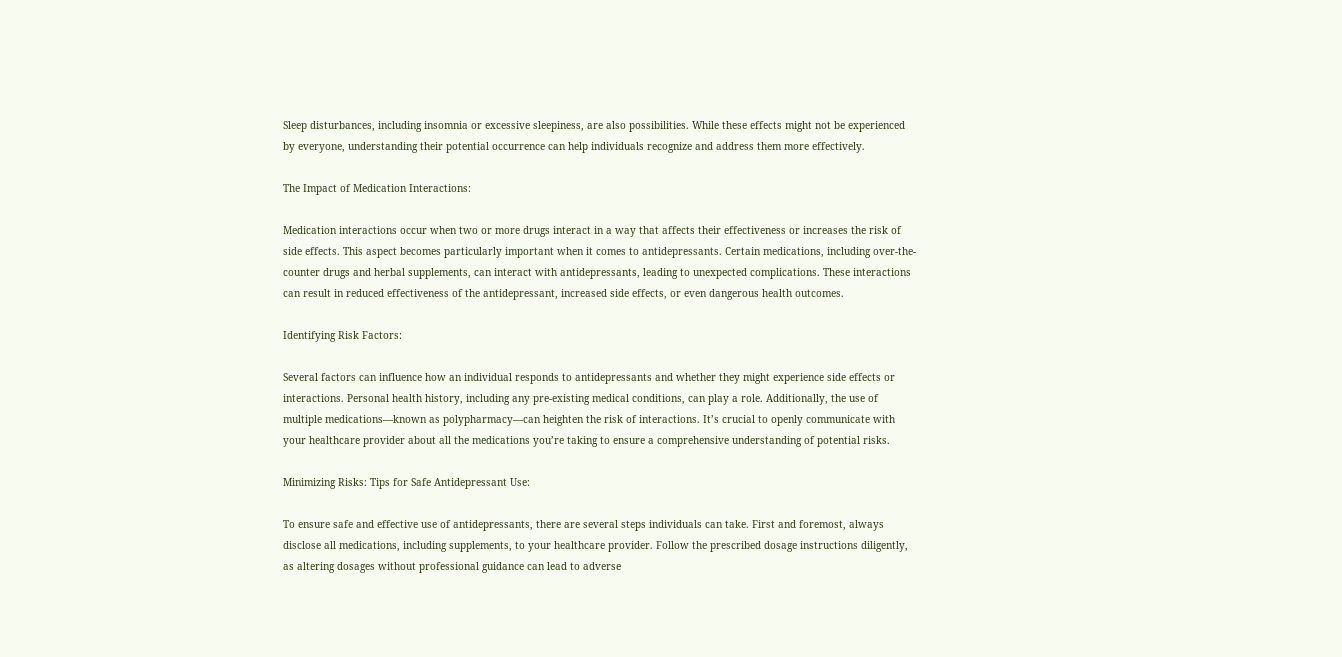Sleep disturbances, including insomnia or excessive sleepiness, are also possibilities. While these effects might not be experienced by everyone, understanding their potential occurrence can help individuals recognize and address them more effectively.

The Impact of Medication Interactions:

Medication interactions occur when two or more drugs interact in a way that affects their effectiveness or increases the risk of side effects. This aspect becomes particularly important when it comes to antidepressants. Certain medications, including over-the-counter drugs and herbal supplements, can interact with antidepressants, leading to unexpected complications. These interactions can result in reduced effectiveness of the antidepressant, increased side effects, or even dangerous health outcomes.

Identifying Risk Factors:

Several factors can influence how an individual responds to antidepressants and whether they might experience side effects or interactions. Personal health history, including any pre-existing medical conditions, can play a role. Additionally, the use of multiple medications—known as polypharmacy—can heighten the risk of interactions. It’s crucial to openly communicate with your healthcare provider about all the medications you’re taking to ensure a comprehensive understanding of potential risks.

Minimizing Risks: Tips for Safe Antidepressant Use:

To ensure safe and effective use of antidepressants, there are several steps individuals can take. First and foremost, always disclose all medications, including supplements, to your healthcare provider. Follow the prescribed dosage instructions diligently, as altering dosages without professional guidance can lead to adverse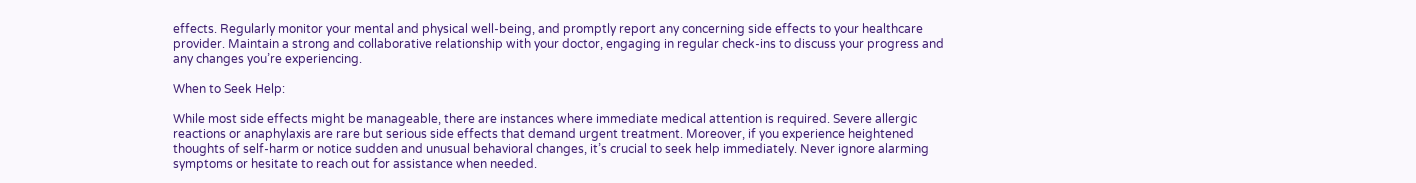effects. Regularly monitor your mental and physical well-being, and promptly report any concerning side effects to your healthcare provider. Maintain a strong and collaborative relationship with your doctor, engaging in regular check-ins to discuss your progress and any changes you’re experiencing.

When to Seek Help:

While most side effects might be manageable, there are instances where immediate medical attention is required. Severe allergic reactions or anaphylaxis are rare but serious side effects that demand urgent treatment. Moreover, if you experience heightened thoughts of self-harm or notice sudden and unusual behavioral changes, it’s crucial to seek help immediately. Never ignore alarming symptoms or hesitate to reach out for assistance when needed.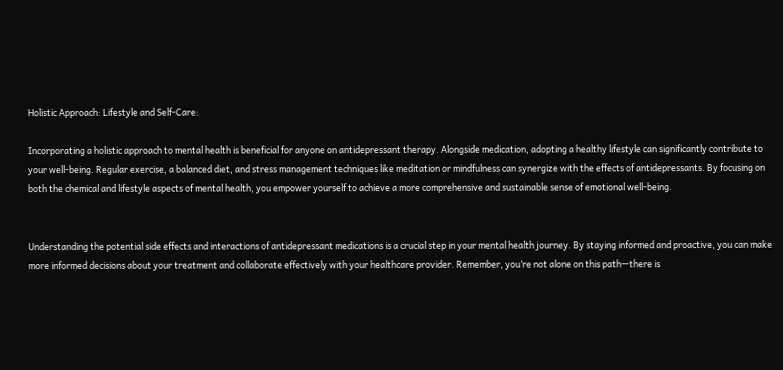Holistic Approach: Lifestyle and Self-Care:

Incorporating a holistic approach to mental health is beneficial for anyone on antidepressant therapy. Alongside medication, adopting a healthy lifestyle can significantly contribute to your well-being. Regular exercise, a balanced diet, and stress management techniques like meditation or mindfulness can synergize with the effects of antidepressants. By focusing on both the chemical and lifestyle aspects of mental health, you empower yourself to achieve a more comprehensive and sustainable sense of emotional well-being.


Understanding the potential side effects and interactions of antidepressant medications is a crucial step in your mental health journey. By staying informed and proactive, you can make more informed decisions about your treatment and collaborate effectively with your healthcare provider. Remember, you’re not alone on this path—there is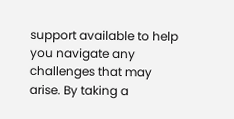support available to help you navigate any challenges that may arise. By taking a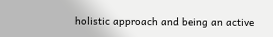holistic approach and being an active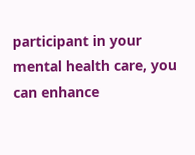participant in your mental health care, you can enhance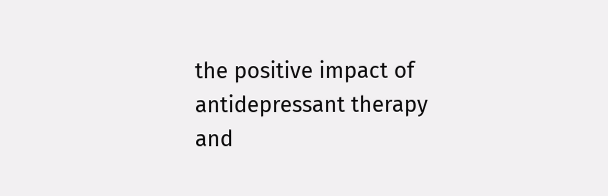the positive impact of antidepressant therapy and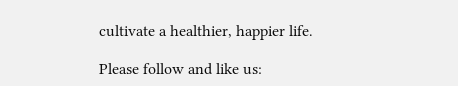cultivate a healthier, happier life.

Please follow and like us: